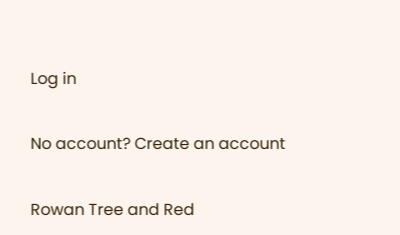Log in

No account? Create an account

Rowan Tree and Red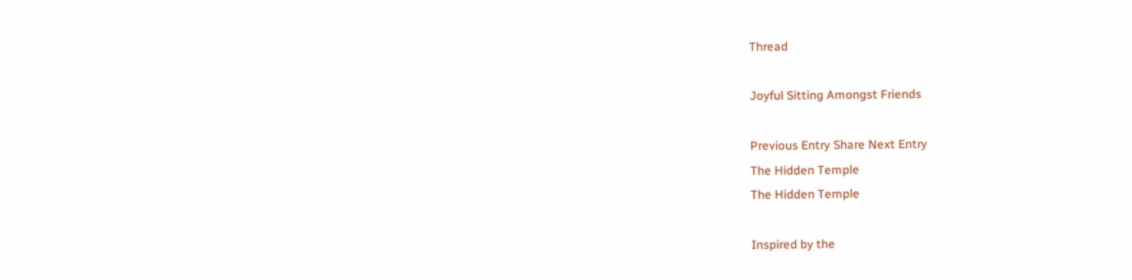Thread

Joyful Sitting Amongst Friends

Previous Entry Share Next Entry
The Hidden Temple
The Hidden Temple

Inspired by the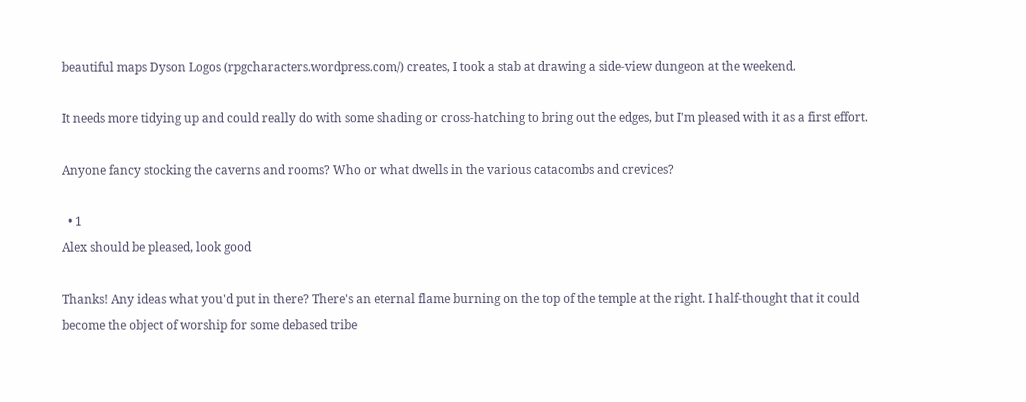beautiful maps Dyson Logos (rpgcharacters.wordpress.com/) creates, I took a stab at drawing a side-view dungeon at the weekend.

It needs more tidying up and could really do with some shading or cross-hatching to bring out the edges, but I'm pleased with it as a first effort.

Anyone fancy stocking the caverns and rooms? Who or what dwells in the various catacombs and crevices?

  • 1
Alex should be pleased, look good

Thanks! Any ideas what you'd put in there? There's an eternal flame burning on the top of the temple at the right. I half-thought that it could become the object of worship for some debased tribe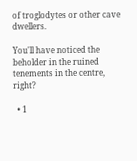of troglodytes or other cave dwellers.

You'll have noticed the beholder in the ruined tenements in the centre, right?

  • 1